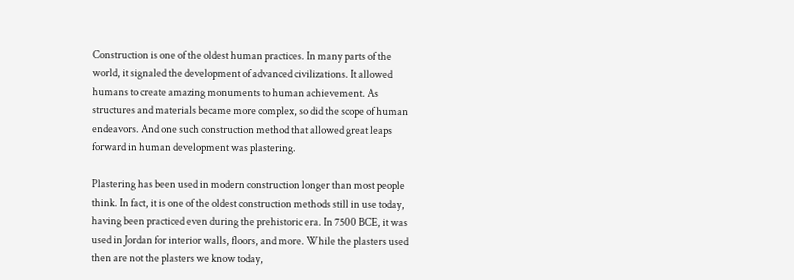Construction is one of the oldest human practices. In many parts of the world, it signaled the development of advanced civilizations. It allowed humans to create amazing monuments to human achievement. As structures and materials became more complex, so did the scope of human endeavors. And one such construction method that allowed great leaps forward in human development was plastering.

Plastering has been used in modern construction longer than most people think. In fact, it is one of the oldest construction methods still in use today, having been practiced even during the prehistoric era. In 7500 BCE, it was used in Jordan for interior walls, floors, and more. While the plasters used then are not the plasters we know today,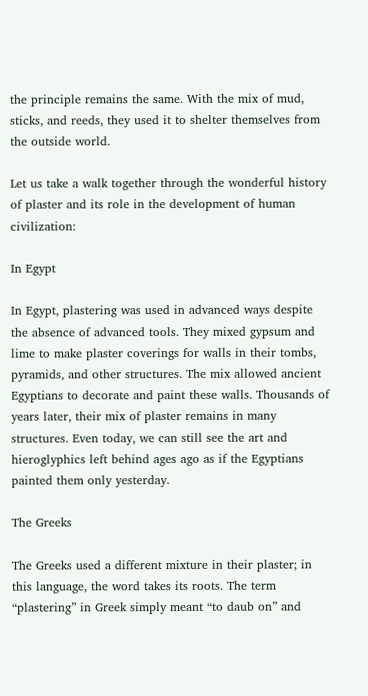the principle remains the same. With the mix of mud, sticks, and reeds, they used it to shelter themselves from the outside world.

Let us take a walk together through the wonderful history of plaster and its role in the development of human civilization:

In Egypt

In Egypt, plastering was used in advanced ways despite the absence of advanced tools. They mixed gypsum and lime to make plaster coverings for walls in their tombs, pyramids, and other structures. The mix allowed ancient Egyptians to decorate and paint these walls. Thousands of years later, their mix of plaster remains in many structures. Even today, we can still see the art and hieroglyphics left behind ages ago as if the Egyptians painted them only yesterday.

The Greeks

The Greeks used a different mixture in their plaster; in this language, the word takes its roots. The term “plastering” in Greek simply meant “to daub on” and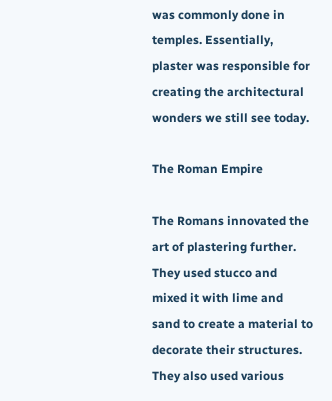was commonly done in temples. Essentially, plaster was responsible for creating the architectural wonders we still see today.

The Roman Empire

The Romans innovated the art of plastering further. They used stucco and mixed it with lime and sand to create a material to decorate their structures. They also used various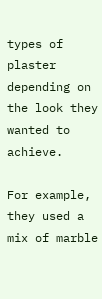types of plaster depending on the look they wanted to achieve.

For example, they used a mix of marble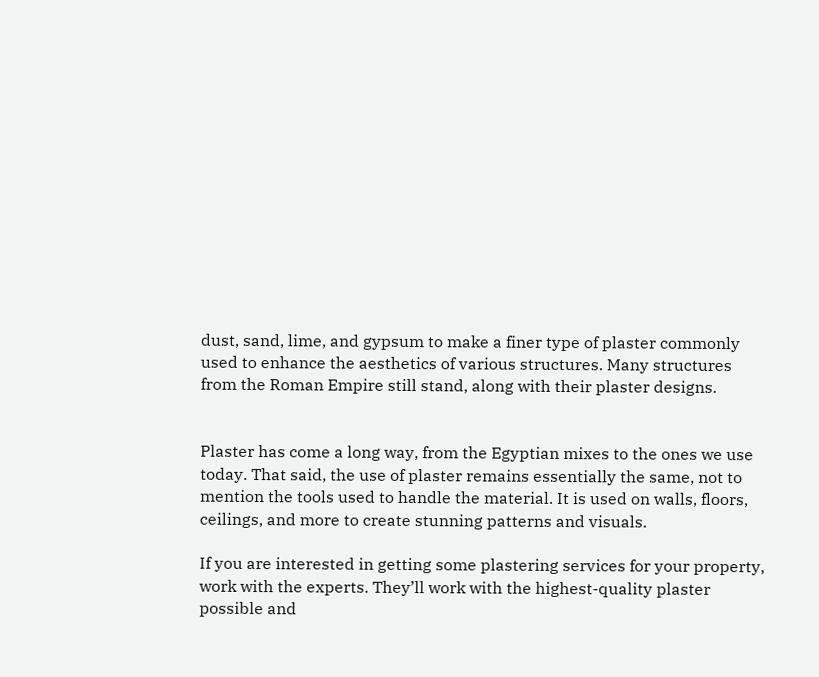dust, sand, lime, and gypsum to make a finer type of plaster commonly used to enhance the aesthetics of various structures. Many structures from the Roman Empire still stand, along with their plaster designs.


Plaster has come a long way, from the Egyptian mixes to the ones we use today. That said, the use of plaster remains essentially the same, not to mention the tools used to handle the material. It is used on walls, floors, ceilings, and more to create stunning patterns and visuals.

If you are interested in getting some plastering services for your property, work with the experts. They’ll work with the highest-quality plaster possible and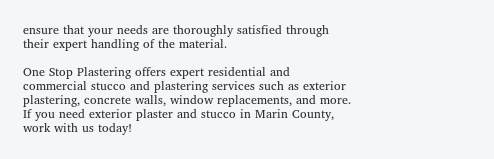ensure that your needs are thoroughly satisfied through their expert handling of the material.

One Stop Plastering offers expert residential and commercial stucco and plastering services such as exterior plastering, concrete walls, window replacements, and more. If you need exterior plaster and stucco in Marin County, work with us today!